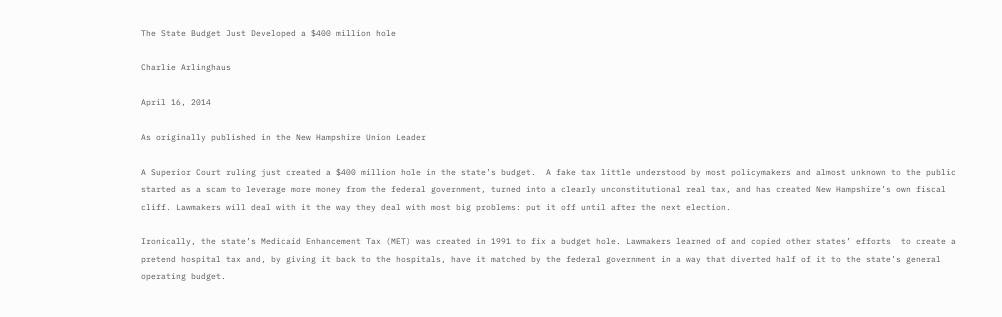The State Budget Just Developed a $400 million hole

Charlie Arlinghaus

April 16, 2014

As originally published in the New Hampshire Union Leader

A Superior Court ruling just created a $400 million hole in the state’s budget.  A fake tax little understood by most policymakers and almost unknown to the public started as a scam to leverage more money from the federal government, turned into a clearly unconstitutional real tax, and has created New Hampshire’s own fiscal cliff. Lawmakers will deal with it the way they deal with most big problems: put it off until after the next election.

Ironically, the state’s Medicaid Enhancement Tax (MET) was created in 1991 to fix a budget hole. Lawmakers learned of and copied other states’ efforts  to create a pretend hospital tax and, by giving it back to the hospitals, have it matched by the federal government in a way that diverted half of it to the state’s general operating budget.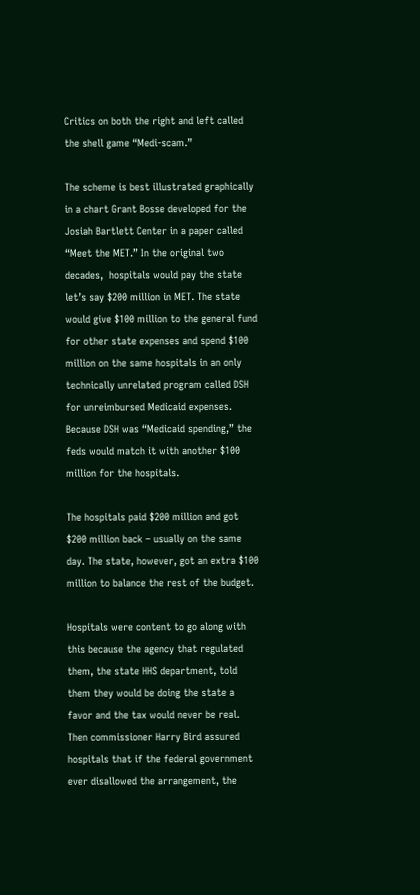Critics on both the right and left called the shell game “Medi-scam.”

The scheme is best illustrated graphically in a chart Grant Bosse developed for the Josiah Bartlett Center in a paper called “Meet the MET.” In the original two decades,  hospitals would pay the state let’s say $200 million in MET. The state would give $100 million to the general fund for other state expenses and spend $100 million on the same hospitals in an only technically unrelated program called DSH for unreimbursed Medicaid expenses. Because DSH was “Medicaid spending,” the feds would match it with another $100 million for the hospitals.

The hospitals paid $200 million and got $200 million back – usually on the same day. The state, however, got an extra $100 million to balance the rest of the budget.

Hospitals were content to go along with this because the agency that regulated them, the state HHS department, told them they would be doing the state a favor and the tax would never be real. Then commissioner Harry Bird assured hospitals that if the federal government ever disallowed the arrangement, the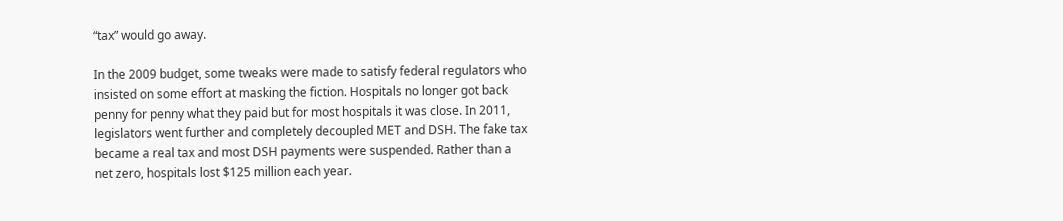“tax” would go away.

In the 2009 budget, some tweaks were made to satisfy federal regulators who insisted on some effort at masking the fiction. Hospitals no longer got back penny for penny what they paid but for most hospitals it was close. In 2011, legislators went further and completely decoupled MET and DSH. The fake tax became a real tax and most DSH payments were suspended. Rather than a net zero, hospitals lost $125 million each year.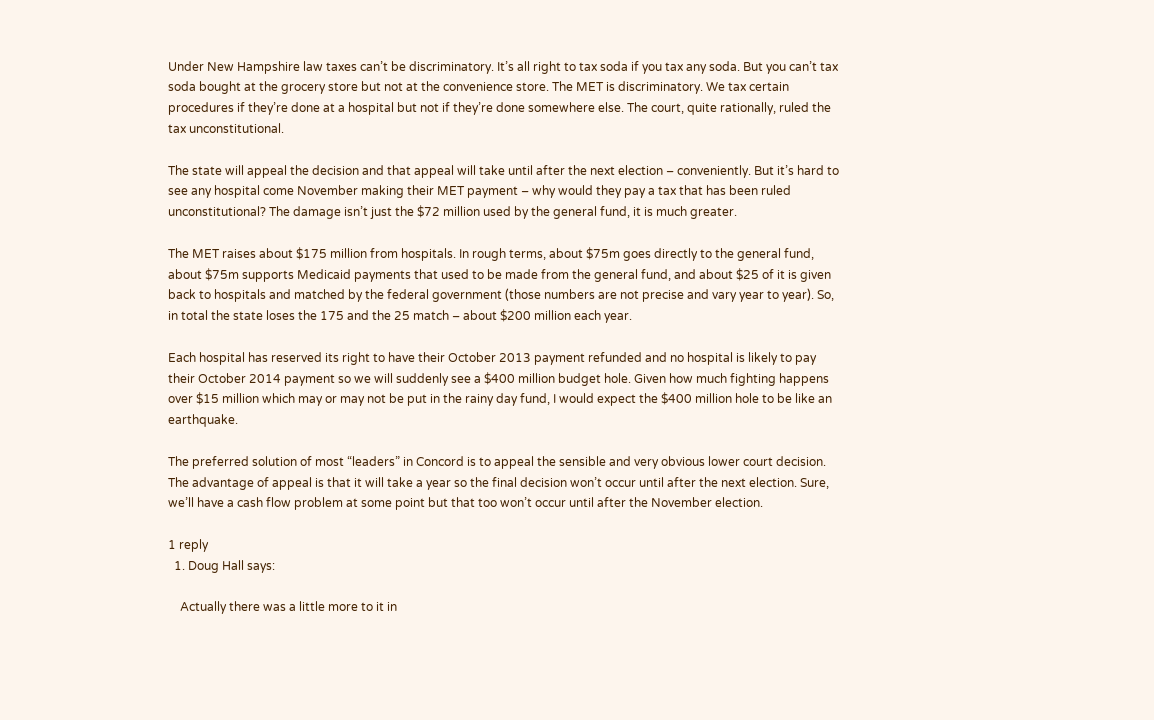Under New Hampshire law taxes can’t be discriminatory. It’s all right to tax soda if you tax any soda. But you can’t tax soda bought at the grocery store but not at the convenience store. The MET is discriminatory. We tax certain procedures if they’re done at a hospital but not if they’re done somewhere else. The court, quite rationally, ruled the tax unconstitutional.

The state will appeal the decision and that appeal will take until after the next election – conveniently. But it’s hard to see any hospital come November making their MET payment – why would they pay a tax that has been ruled unconstitutional? The damage isn’t just the $72 million used by the general fund, it is much greater.

The MET raises about $175 million from hospitals. In rough terms, about $75m goes directly to the general fund, about $75m supports Medicaid payments that used to be made from the general fund, and about $25 of it is given back to hospitals and matched by the federal government (those numbers are not precise and vary year to year). So, in total the state loses the 175 and the 25 match – about $200 million each year.

Each hospital has reserved its right to have their October 2013 payment refunded and no hospital is likely to pay their October 2014 payment so we will suddenly see a $400 million budget hole. Given how much fighting happens over $15 million which may or may not be put in the rainy day fund, I would expect the $400 million hole to be like an earthquake.

The preferred solution of most “leaders” in Concord is to appeal the sensible and very obvious lower court decision. The advantage of appeal is that it will take a year so the final decision won’t occur until after the next election. Sure, we’ll have a cash flow problem at some point but that too won’t occur until after the November election.

1 reply
  1. Doug Hall says:

    Actually there was a little more to it in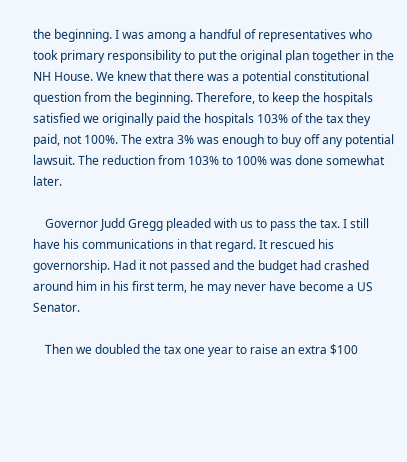the beginning. I was among a handful of representatives who took primary responsibility to put the original plan together in the NH House. We knew that there was a potential constitutional question from the beginning. Therefore, to keep the hospitals satisfied we originally paid the hospitals 103% of the tax they paid, not 100%. The extra 3% was enough to buy off any potential lawsuit. The reduction from 103% to 100% was done somewhat later.

    Governor Judd Gregg pleaded with us to pass the tax. I still have his communications in that regard. It rescued his governorship. Had it not passed and the budget had crashed around him in his first term, he may never have become a US Senator.

    Then we doubled the tax one year to raise an extra $100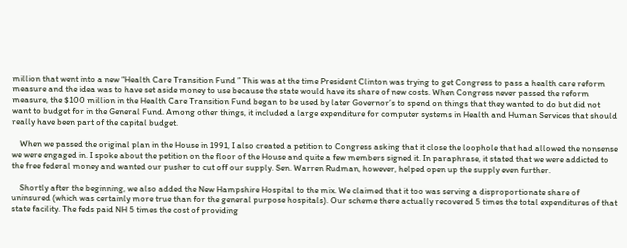million that went into a new “Health Care Transition Fund ” This was at the time President Clinton was trying to get Congress to pass a health care reform measure and the idea was to have set aside money to use because the state would have its share of new costs. When Congress never passed the reform measure, the $100 million in the Health Care Transition Fund began to be used by later Governor’s to spend on things that they wanted to do but did not want to budget for in the General Fund. Among other things, it included a large expenditure for computer systems in Health and Human Services that should really have been part of the capital budget.

    When we passed the original plan in the House in 1991, I also created a petition to Congress asking that it close the loophole that had allowed the nonsense we were engaged in. I spoke about the petition on the floor of the House and quite a few members signed it. In paraphrase, it stated that we were addicted to the free federal money and wanted our pusher to cut off our supply. Sen. Warren Rudman, however, helped open up the supply even further.

    Shortly after the beginning, we also added the New Hampshire Hospital to the mix. We claimed that it too was serving a disproportionate share of uninsured (which was certainly more true than for the general purpose hospitals). Our scheme there actually recovered 5 times the total expenditures of that state facility. The feds paid NH 5 times the cost of providing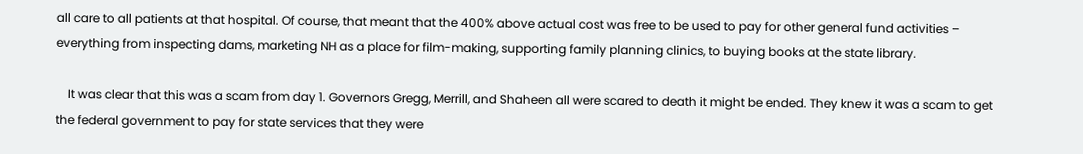all care to all patients at that hospital. Of course, that meant that the 400% above actual cost was free to be used to pay for other general fund activities – everything from inspecting dams, marketing NH as a place for film-making, supporting family planning clinics, to buying books at the state library.

    It was clear that this was a scam from day 1. Governors Gregg, Merrill, and Shaheen all were scared to death it might be ended. They knew it was a scam to get the federal government to pay for state services that they were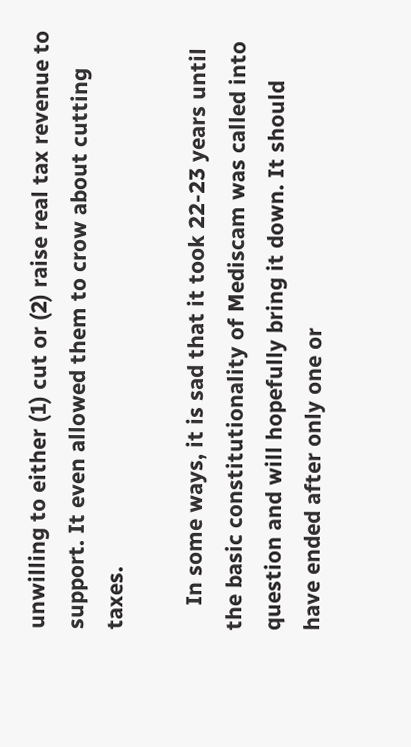unwilling to either (1) cut or (2) raise real tax revenue to support. It even allowed them to crow about cutting taxes.

    In some ways, it is sad that it took 22-23 years until the basic constitutionality of Mediscam was called into question and will hopefully bring it down. It should have ended after only one or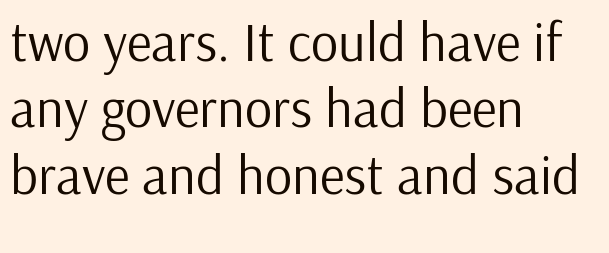two years. It could have if any governors had been brave and honest and said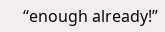“enough already!”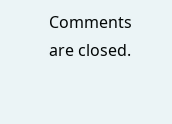Comments are closed.